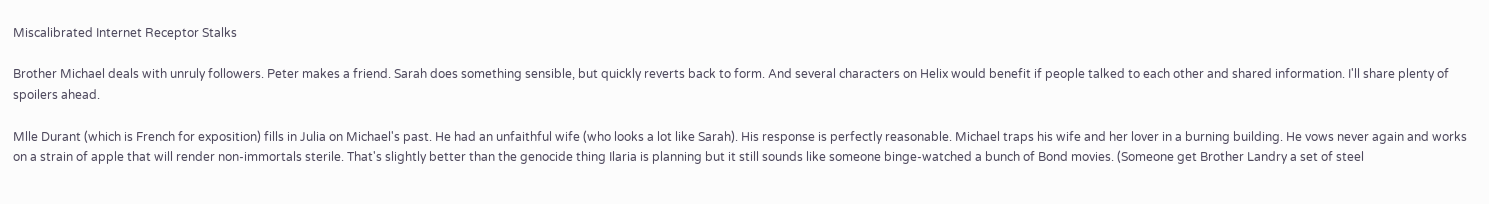Miscalibrated Internet Receptor Stalks

Brother Michael deals with unruly followers. Peter makes a friend. Sarah does something sensible, but quickly reverts back to form. And several characters on Helix would benefit if people talked to each other and shared information. I'll share plenty of spoilers ahead.

Mlle Durant (which is French for exposition) fills in Julia on Michael's past. He had an unfaithful wife (who looks a lot like Sarah). His response is perfectly reasonable. Michael traps his wife and her lover in a burning building. He vows never again and works on a strain of apple that will render non-immortals sterile. That's slightly better than the genocide thing Ilaria is planning but it still sounds like someone binge-watched a bunch of Bond movies. (Someone get Brother Landry a set of steel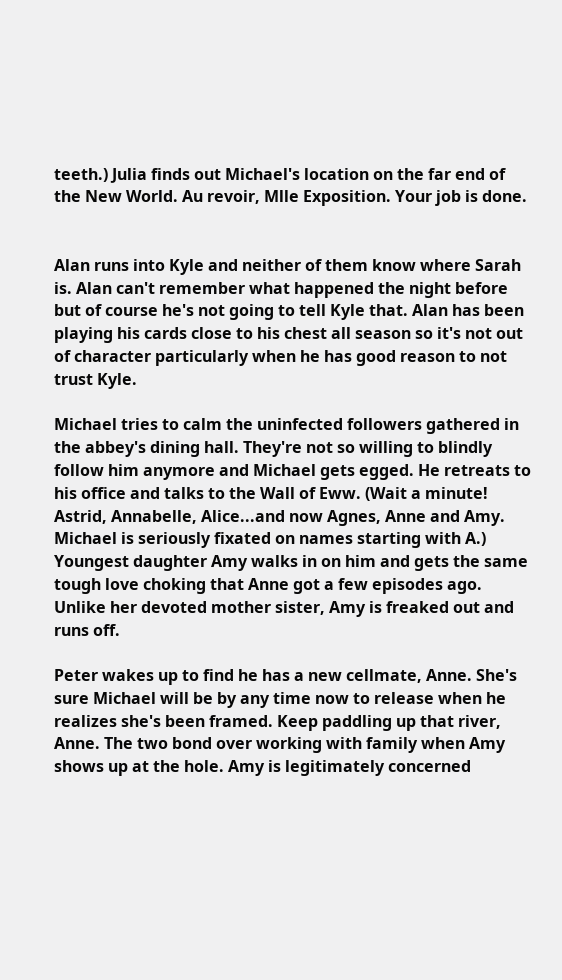teeth.) Julia finds out Michael's location on the far end of the New World. Au revoir, Mlle Exposition. Your job is done.


Alan runs into Kyle and neither of them know where Sarah is. Alan can't remember what happened the night before but of course he's not going to tell Kyle that. Alan has been playing his cards close to his chest all season so it's not out of character particularly when he has good reason to not trust Kyle.

Michael tries to calm the uninfected followers gathered in the abbey's dining hall. They're not so willing to blindly follow him anymore and Michael gets egged. He retreats to his office and talks to the Wall of Eww. (Wait a minute! Astrid, Annabelle, Alice...and now Agnes, Anne and Amy. Michael is seriously fixated on names starting with A.) Youngest daughter Amy walks in on him and gets the same tough love choking that Anne got a few episodes ago. Unlike her devoted mother sister, Amy is freaked out and runs off.

Peter wakes up to find he has a new cellmate, Anne. She's sure Michael will be by any time now to release when he realizes she's been framed. Keep paddling up that river, Anne. The two bond over working with family when Amy shows up at the hole. Amy is legitimately concerned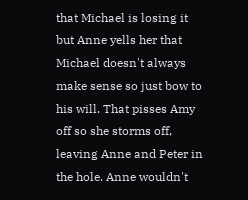that Michael is losing it but Anne yells her that Michael doesn't always make sense so just bow to his will. That pisses Amy off so she storms off, leaving Anne and Peter in the hole. Anne wouldn't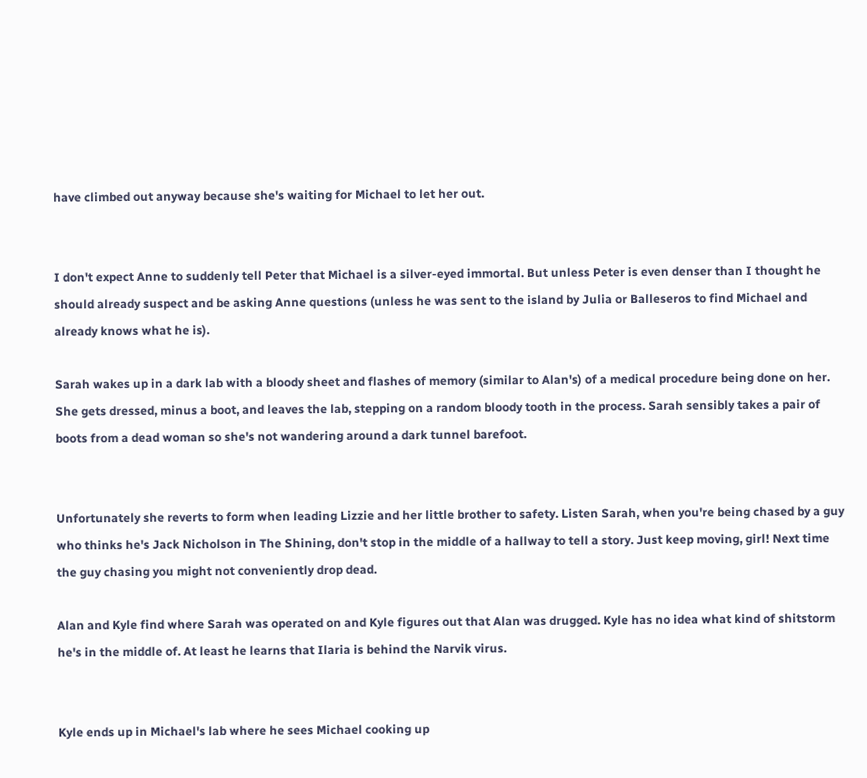have climbed out anyway because she's waiting for Michael to let her out.


I don't expect Anne to suddenly tell Peter that Michael is a silver-eyed immortal. But unless Peter is even denser than I thought he should already suspect and be asking Anne questions (unless he was sent to the island by Julia or Balleseros to find Michael and already knows what he is).

Sarah wakes up in a dark lab with a bloody sheet and flashes of memory (similar to Alan's) of a medical procedure being done on her. She gets dressed, minus a boot, and leaves the lab, stepping on a random bloody tooth in the process. Sarah sensibly takes a pair of boots from a dead woman so she's not wandering around a dark tunnel barefoot.


Unfortunately she reverts to form when leading Lizzie and her little brother to safety. Listen Sarah, when you're being chased by a guy who thinks he's Jack Nicholson in The Shining, don't stop in the middle of a hallway to tell a story. Just keep moving, girl! Next time the guy chasing you might not conveniently drop dead.

Alan and Kyle find where Sarah was operated on and Kyle figures out that Alan was drugged. Kyle has no idea what kind of shitstorm he's in the middle of. At least he learns that Ilaria is behind the Narvik virus.


Kyle ends up in Michael's lab where he sees Michael cooking up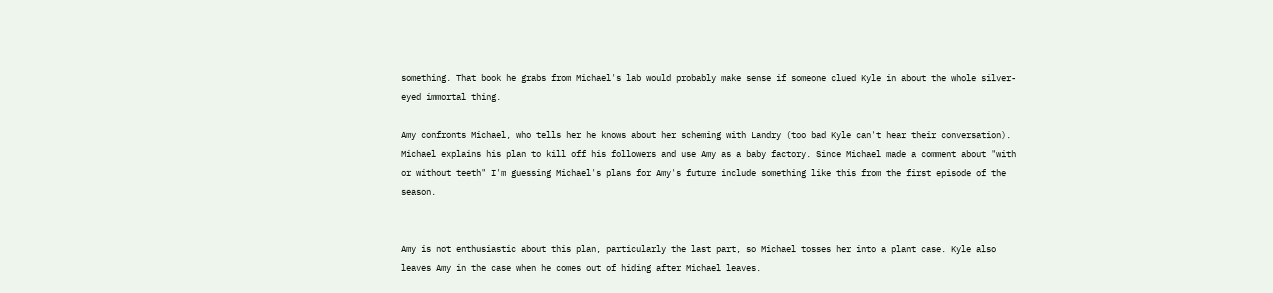something. That book he grabs from Michael's lab would probably make sense if someone clued Kyle in about the whole silver-eyed immortal thing.

Amy confronts Michael, who tells her he knows about her scheming with Landry (too bad Kyle can't hear their conversation). Michael explains his plan to kill off his followers and use Amy as a baby factory. Since Michael made a comment about "with or without teeth" I'm guessing Michael's plans for Amy's future include something like this from the first episode of the season.


Amy is not enthusiastic about this plan, particularly the last part, so Michael tosses her into a plant case. Kyle also leaves Amy in the case when he comes out of hiding after Michael leaves.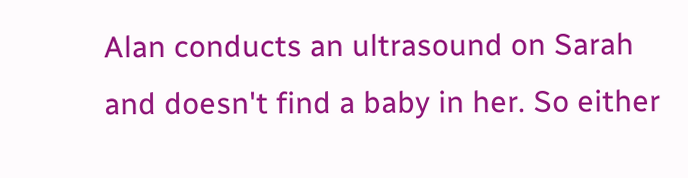Alan conducts an ultrasound on Sarah and doesn't find a baby in her. So either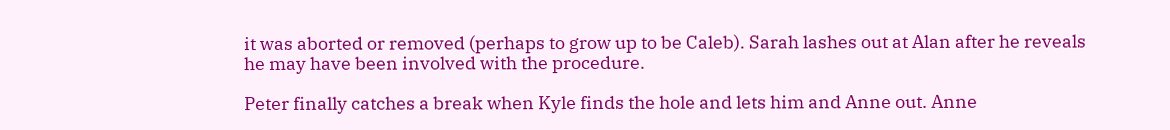it was aborted or removed (perhaps to grow up to be Caleb). Sarah lashes out at Alan after he reveals he may have been involved with the procedure.

Peter finally catches a break when Kyle finds the hole and lets him and Anne out. Anne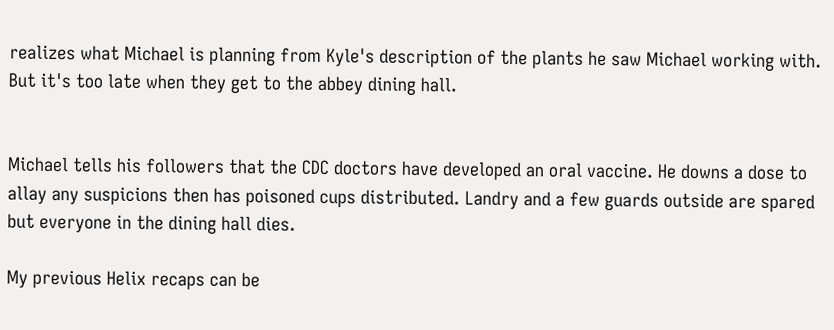realizes what Michael is planning from Kyle's description of the plants he saw Michael working with. But it's too late when they get to the abbey dining hall.


Michael tells his followers that the CDC doctors have developed an oral vaccine. He downs a dose to allay any suspicions then has poisoned cups distributed. Landry and a few guards outside are spared but everyone in the dining hall dies.

My previous Helix recaps can be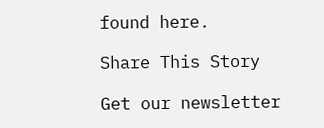found here.

Share This Story

Get our newsletter